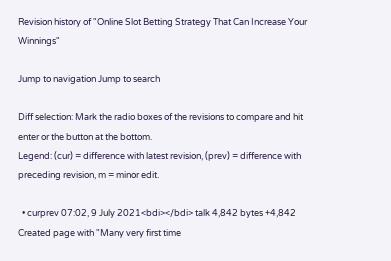Revision history of "Online Slot Betting Strategy That Can Increase Your Winnings"

Jump to navigation Jump to search

Diff selection: Mark the radio boxes of the revisions to compare and hit enter or the button at the bottom.
Legend: (cur) = difference with latest revision, (prev) = difference with preceding revision, m = minor edit.

  • curprev 07:02, 9 July 2021<bdi></bdi> talk 4,842 bytes +4,842 Created page with "Many very first time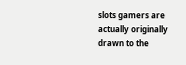slots gamers are actually originally drawn to the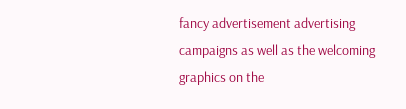fancy advertisement advertising campaigns as well as the welcoming graphics on the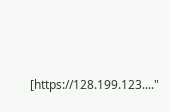[https://128.199.123...."